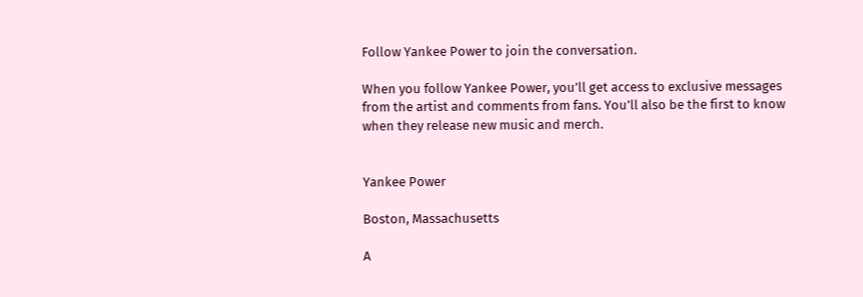Follow Yankee Power to join the conversation.

When you follow Yankee Power, you’ll get access to exclusive messages from the artist and comments from fans. You’ll also be the first to know when they release new music and merch.


Yankee Power

Boston, Massachusetts

A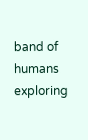band of humans exploring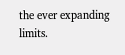the ever expanding limits.